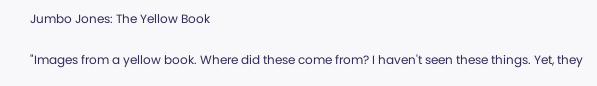Jumbo Jones: The Yellow Book

"Images from a yellow book. Where did these come from? I haven't seen these things. Yet, they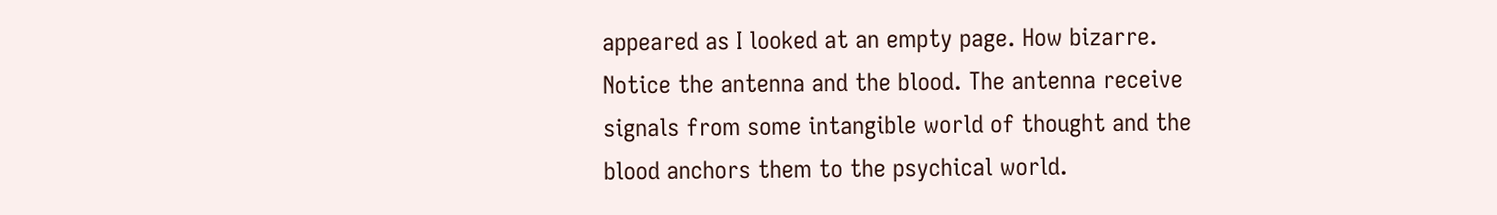appeared as I looked at an empty page. How bizarre. Notice the antenna and the blood. The antenna receive signals from some intangible world of thought and the blood anchors them to the psychical world.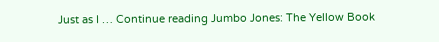Just as I … Continue reading Jumbo Jones: The Yellow Book